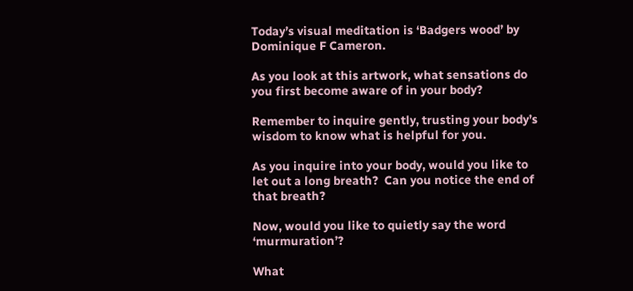Today’s visual meditation is ‘Badgers wood’ by Dominique F Cameron.

As you look at this artwork, what sensations do you first become aware of in your body?

Remember to inquire gently, trusting your body’s wisdom to know what is helpful for you.

As you inquire into your body, would you like to let out a long breath?  Can you notice the end of that breath?

Now, would you like to quietly say the word ‘murmuration’?

What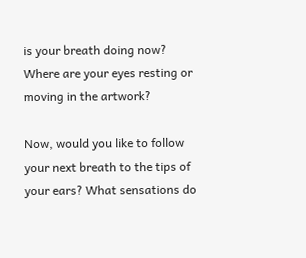is your breath doing now? Where are your eyes resting or moving in the artwork?

Now, would you like to follow your next breath to the tips of your ears? What sensations do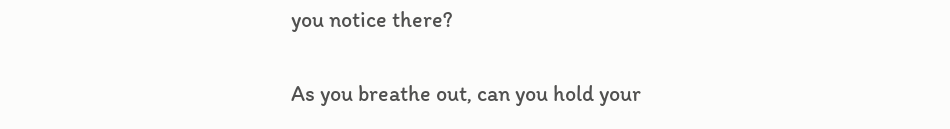you notice there?

As you breathe out, can you hold your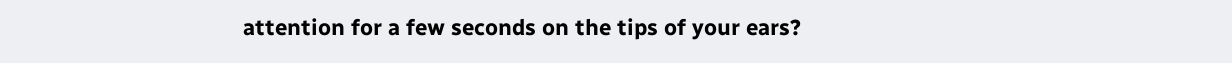attention for a few seconds on the tips of your ears?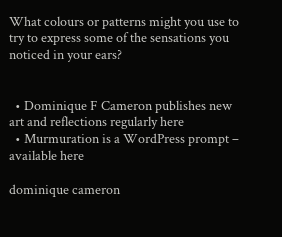What colours or patterns might you use to try to express some of the sensations you noticed in your ears?


  • Dominique F Cameron publishes new art and reflections regularly here
  • Murmuration is a WordPress prompt – available here

dominique cameron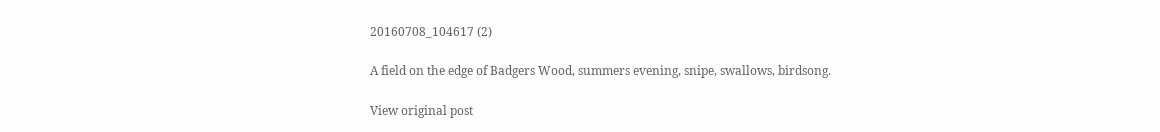20160708_104617 (2)

A field on the edge of Badgers Wood, summers evening, snipe, swallows, birdsong.

View original post